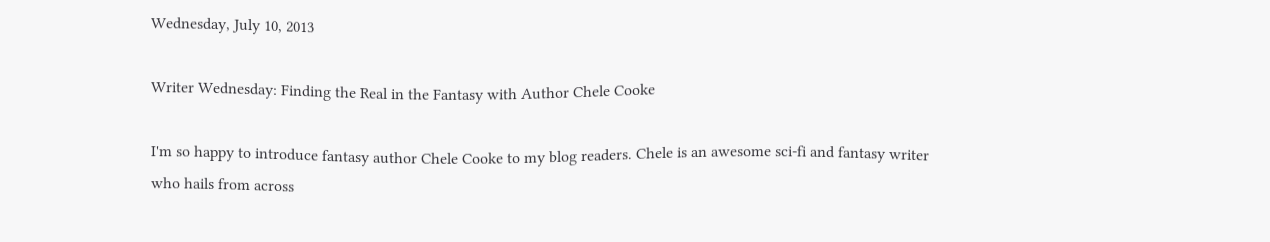Wednesday, July 10, 2013

Writer Wednesday: Finding the Real in the Fantasy with Author Chele Cooke

I'm so happy to introduce fantasy author Chele Cooke to my blog readers. Chele is an awesome sci-fi and fantasy writer who hails from across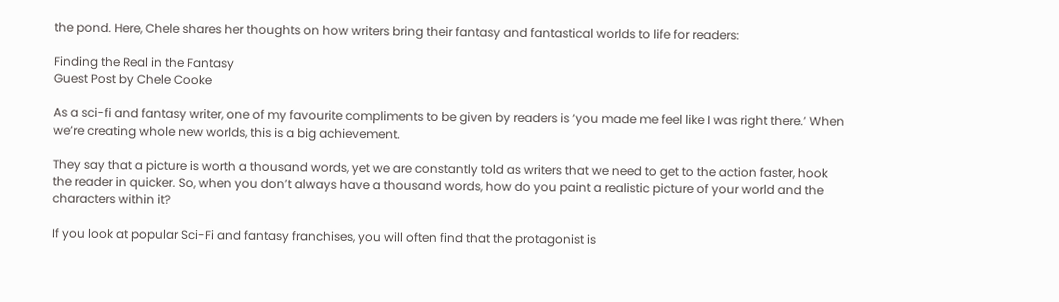the pond. Here, Chele shares her thoughts on how writers bring their fantasy and fantastical worlds to life for readers:

Finding the Real in the Fantasy
Guest Post by Chele Cooke

As a sci-fi and fantasy writer, one of my favourite compliments to be given by readers is ‘you made me feel like I was right there.’ When we’re creating whole new worlds, this is a big achievement.

They say that a picture is worth a thousand words, yet we are constantly told as writers that we need to get to the action faster, hook the reader in quicker. So, when you don’t always have a thousand words, how do you paint a realistic picture of your world and the characters within it?

If you look at popular Sci-Fi and fantasy franchises, you will often find that the protagonist is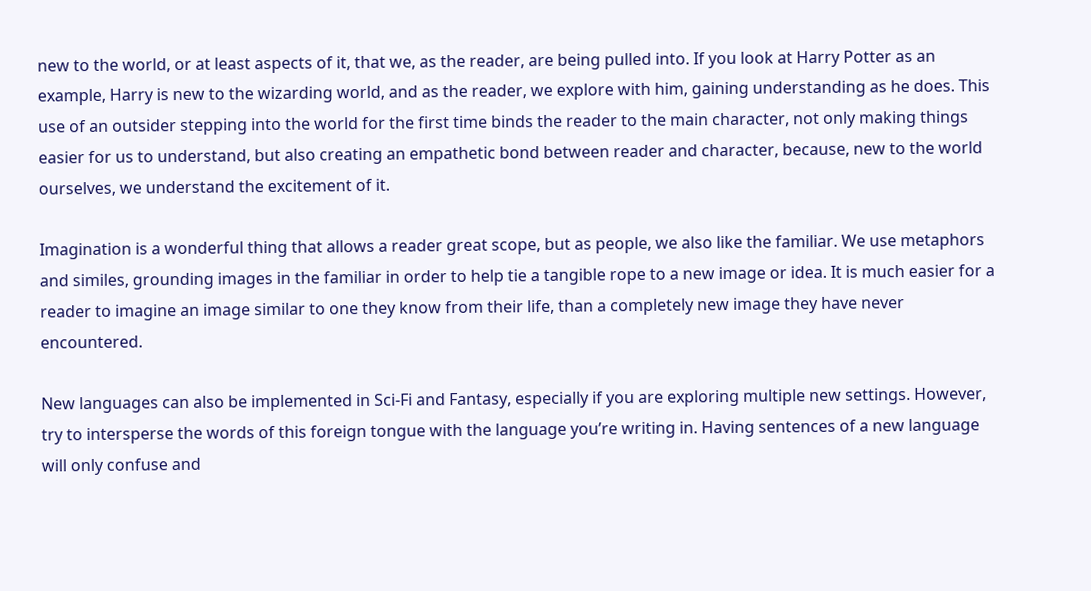new to the world, or at least aspects of it, that we, as the reader, are being pulled into. If you look at Harry Potter as an example, Harry is new to the wizarding world, and as the reader, we explore with him, gaining understanding as he does. This use of an outsider stepping into the world for the first time binds the reader to the main character, not only making things easier for us to understand, but also creating an empathetic bond between reader and character, because, new to the world ourselves, we understand the excitement of it.

Imagination is a wonderful thing that allows a reader great scope, but as people, we also like the familiar. We use metaphors and similes, grounding images in the familiar in order to help tie a tangible rope to a new image or idea. It is much easier for a reader to imagine an image similar to one they know from their life, than a completely new image they have never encountered.

New languages can also be implemented in Sci-Fi and Fantasy, especially if you are exploring multiple new settings. However, try to intersperse the words of this foreign tongue with the language you’re writing in. Having sentences of a new language will only confuse and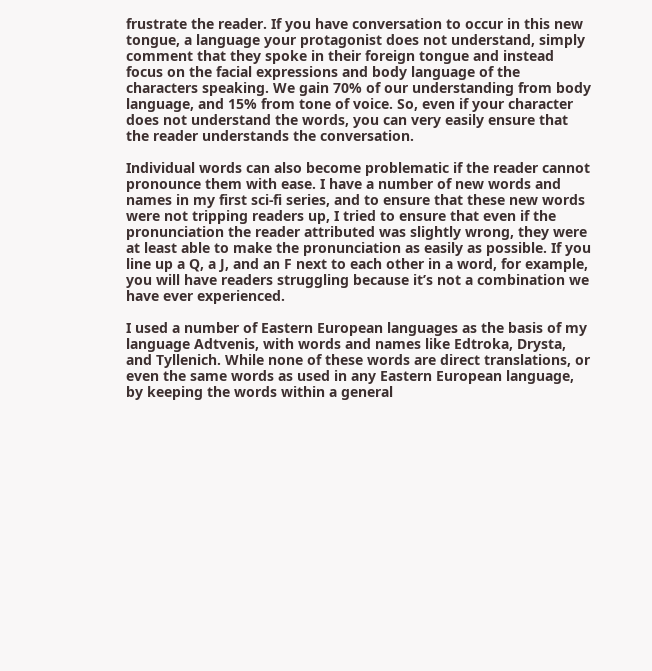frustrate the reader. If you have conversation to occur in this new tongue, a language your protagonist does not understand, simply comment that they spoke in their foreign tongue and instead focus on the facial expressions and body language of the characters speaking. We gain 70% of our understanding from body language, and 15% from tone of voice. So, even if your character does not understand the words, you can very easily ensure that the reader understands the conversation.

Individual words can also become problematic if the reader cannot pronounce them with ease. I have a number of new words and names in my first sci-fi series, and to ensure that these new words were not tripping readers up, I tried to ensure that even if the pronunciation the reader attributed was slightly wrong, they were at least able to make the pronunciation as easily as possible. If you line up a Q, a J, and an F next to each other in a word, for example, you will have readers struggling because it’s not a combination we have ever experienced.

I used a number of Eastern European languages as the basis of my language Adtvenis, with words and names like Edtroka, Drysta, and Tyllenich. While none of these words are direct translations, or even the same words as used in any Eastern European language, by keeping the words within a general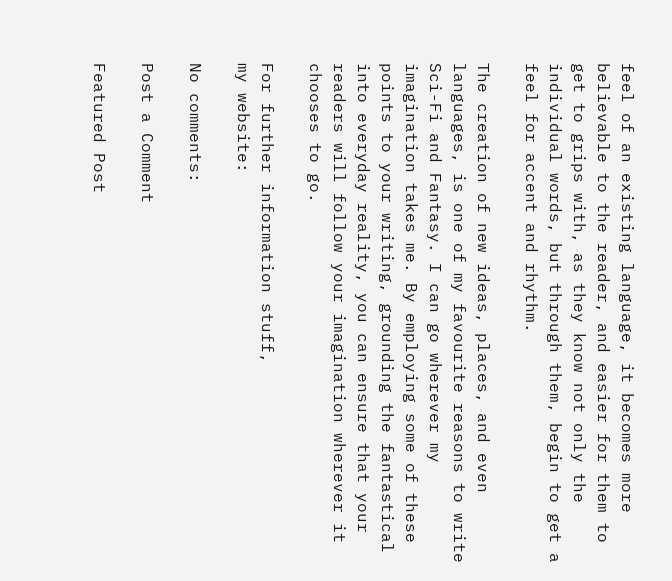feel of an existing language, it becomes more believable to the reader, and easier for them to get to grips with, as they know not only the individual words, but through them, begin to get a feel for accent and rhythm.

The creation of new ideas, places, and even languages, is one of my favourite reasons to write Sci-Fi and Fantasy. I can go wherever my imagination takes me. By employing some of these points to your writing, grounding the fantastical into everyday reality, you can ensure that your readers will follow your imagination wherever it chooses to go.

For further information stuff,
my website:

No comments:

Post a Comment

Featured Post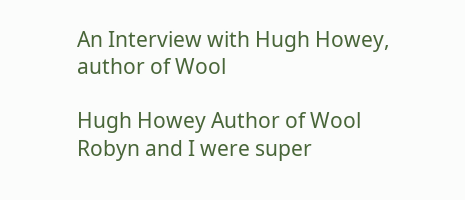An Interview with Hugh Howey, author of Wool

Hugh Howey Author of Wool Robyn and I were super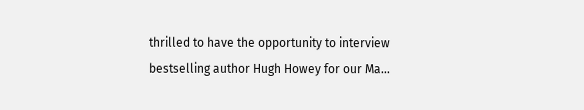thrilled to have the opportunity to interview bestselling author Hugh Howey for our Ma...